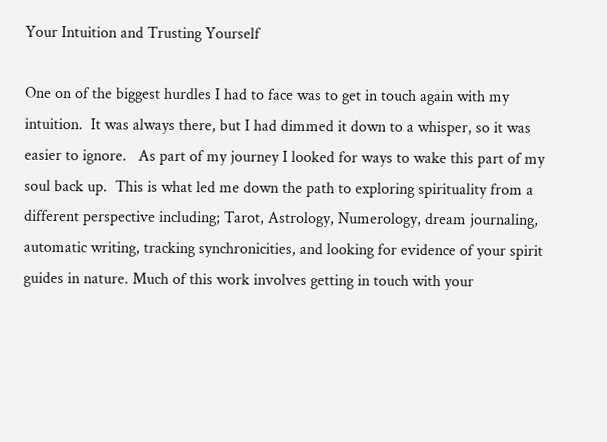Your Intuition and Trusting Yourself

One on of the biggest hurdles I had to face was to get in touch again with my intuition.  It was always there, but I had dimmed it down to a whisper, so it was easier to ignore.   As part of my journey I looked for ways to wake this part of my soul back up.  This is what led me down the path to exploring spirituality from a different perspective including; Tarot, Astrology, Numerology, dream journaling, automatic writing, tracking synchronicities, and looking for evidence of your spirit guides in nature. Much of this work involves getting in touch with your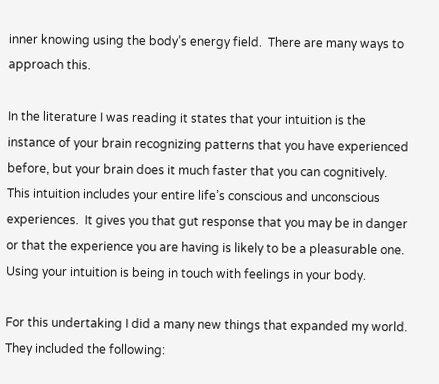inner knowing using the body’s energy field.  There are many ways to approach this.

In the literature I was reading it states that your intuition is the instance of your brain recognizing patterns that you have experienced before, but your brain does it much faster that you can cognitively.  This intuition includes your entire life’s conscious and unconscious experiences.  It gives you that gut response that you may be in danger or that the experience you are having is likely to be a pleasurable one.  Using your intuition is being in touch with feelings in your body.

For this undertaking I did a many new things that expanded my world.  They included the following: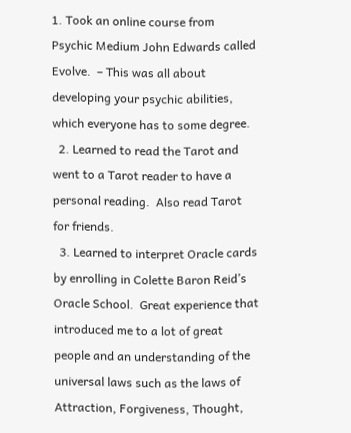1. Took an online course from Psychic Medium John Edwards called Evolve.  – This was all about developing your psychic abilities, which everyone has to some degree.
  2. Learned to read the Tarot and went to a Tarot reader to have a personal reading.  Also read Tarot for friends.
  3. Learned to interpret Oracle cards by enrolling in Colette Baron Reid’s Oracle School.  Great experience that introduced me to a lot of great people and an understanding of the universal laws such as the laws of Attraction, Forgiveness, Thought,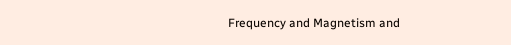Frequency and Magnetism and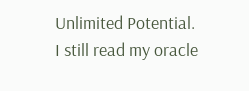Unlimited Potential.  I still read my oracle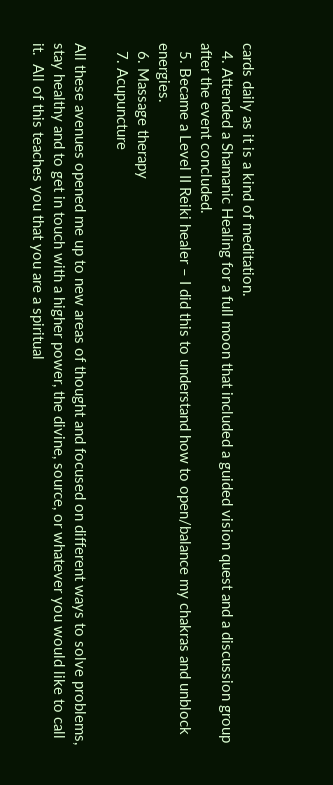cards daily as it is a kind of meditation.
  4. Attended a Shamanic Healing for a full moon that included a guided vision quest and a discussion group after the event concluded.
  5. Became a Level II Reiki healer – I did this to understand how to open/balance my chakras and unblock energies.
  6. Massage therapy
  7. Acupuncture

All these avenues opened me up to new areas of thought and focused on different ways to solve problems, stay healthy and to get in touch with a higher power, the divine, source, or whatever you would like to call it.  All of this teaches you that you are a spiritual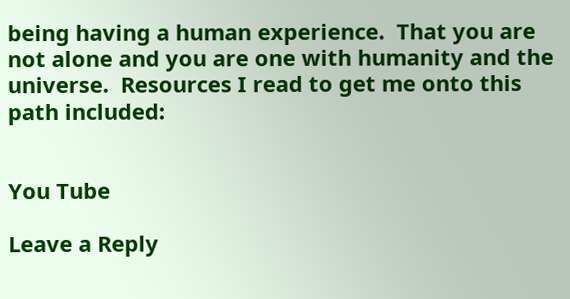being having a human experience.  That you are not alone and you are one with humanity and the universe.  Resources I read to get me onto this path included:


You Tube

Leave a Reply